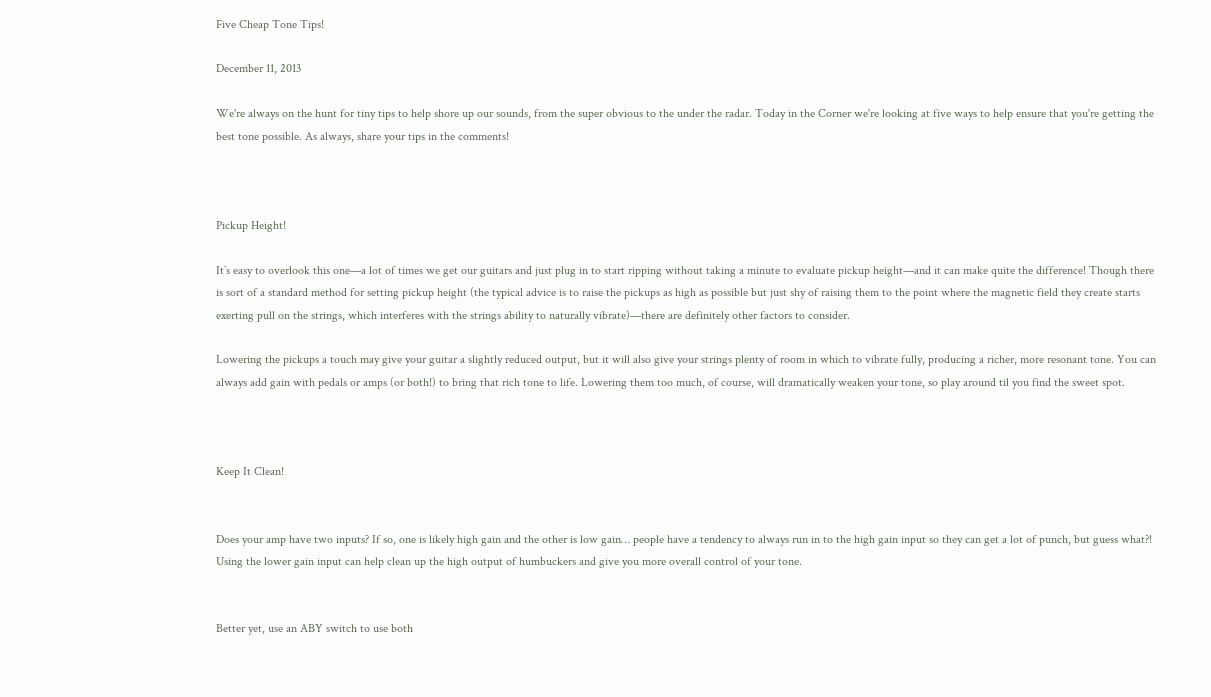Five Cheap Tone Tips!

December 11, 2013

We're always on the hunt for tiny tips to help shore up our sounds, from the super obvious to the under the radar. Today in the Corner we're looking at five ways to help ensure that you're getting the best tone possible. As always, share your tips in the comments!



Pickup Height!

It’s easy to overlook this one—a lot of times we get our guitars and just plug in to start ripping without taking a minute to evaluate pickup height—and it can make quite the difference! Though there is sort of a standard method for setting pickup height (the typical advice is to raise the pickups as high as possible but just shy of raising them to the point where the magnetic field they create starts exerting pull on the strings, which interferes with the strings ability to naturally vibrate)—there are definitely other factors to consider.

Lowering the pickups a touch may give your guitar a slightly reduced output, but it will also give your strings plenty of room in which to vibrate fully, producing a richer, more resonant tone. You can always add gain with pedals or amps (or both!) to bring that rich tone to life. Lowering them too much, of course, will dramatically weaken your tone, so play around til you find the sweet spot.



Keep It Clean!


Does your amp have two inputs? If so, one is likely high gain and the other is low gain… people have a tendency to always run in to the high gain input so they can get a lot of punch, but guess what?! Using the lower gain input can help clean up the high output of humbuckers and give you more overall control of your tone.


Better yet, use an ABY switch to use both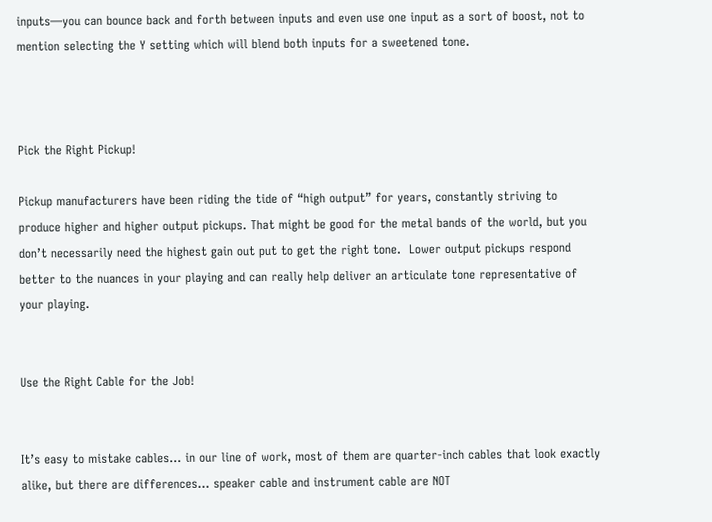inputs—you can bounce back and forth between inputs and even use one input as a sort of boost, not to mention selecting the Y setting which will blend both inputs for a sweetened tone.



Pick the Right Pickup!

Pickup manufacturers have been riding the tide of “high output” for years, constantly striving to produce higher and higher output pickups. That might be good for the metal bands of the world, but you don’t necessarily need the highest gain out put to get the right tone.  Lower output pickups respond better to the nuances in your playing and can really help deliver an articulate tone representative of your playing.


Use the Right Cable for the Job!


It’s easy to mistake cables… in our line of work, most of them are quarter-inch cables that look exactly alike, but there are differences… speaker cable and instrument cable are NOT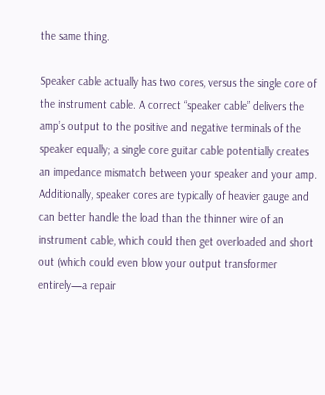the same thing.

Speaker cable actually has two cores, versus the single core of the instrument cable. A correct “speaker cable” delivers the amp’s output to the positive and negative terminals of the speaker equally; a single core guitar cable potentially creates an impedance mismatch between your speaker and your amp. Additionally, speaker cores are typically of heavier gauge and can better handle the load than the thinner wire of an instrument cable, which could then get overloaded and short out (which could even blow your output transformer entirely—a repair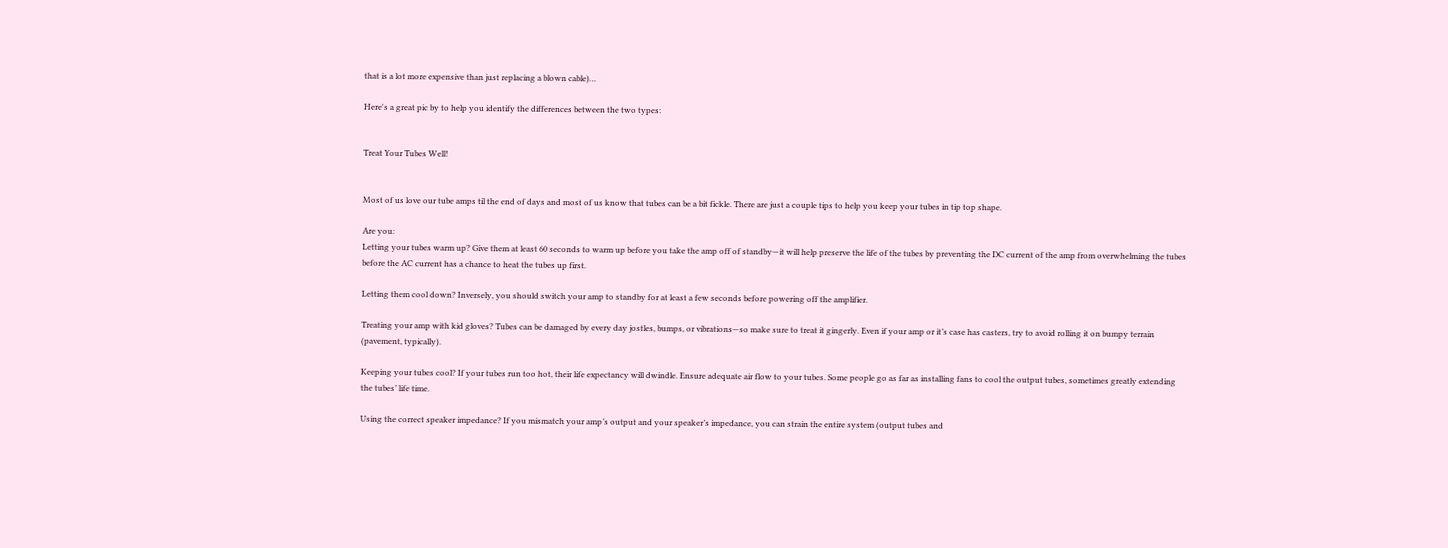that is a lot more expensive than just replacing a blown cable)…

Here's a great pic by to help you identify the differences between the two types:


Treat Your Tubes Well!


Most of us love our tube amps til the end of days and most of us know that tubes can be a bit fickle. There are just a couple tips to help you keep your tubes in tip top shape.

Are you:
Letting your tubes warm up? Give them at least 60 seconds to warm up before you take the amp off of standby—it will help preserve the life of the tubes by preventing the DC current of the amp from overwhelming the tubes before the AC current has a chance to heat the tubes up first.

Letting them cool down? Inversely, you should switch your amp to standby for at least a few seconds before powering off the amplifier.

Treating your amp with kid gloves? Tubes can be damaged by every day jostles, bumps, or vibrations—so make sure to treat it gingerly. Even if your amp or it’s case has casters, try to avoid rolling it on bumpy terrain (pavement, typically).

Keeping your tubes cool? If your tubes run too hot, their life expectancy will dwindle. Ensure adequate air flow to your tubes. Some people go as far as installing fans to cool the output tubes, sometimes greatly extending the tubes’ life time.

Using the correct speaker impedance? If you mismatch your amp’s output and your speaker’s impedance, you can strain the entire system (output tubes and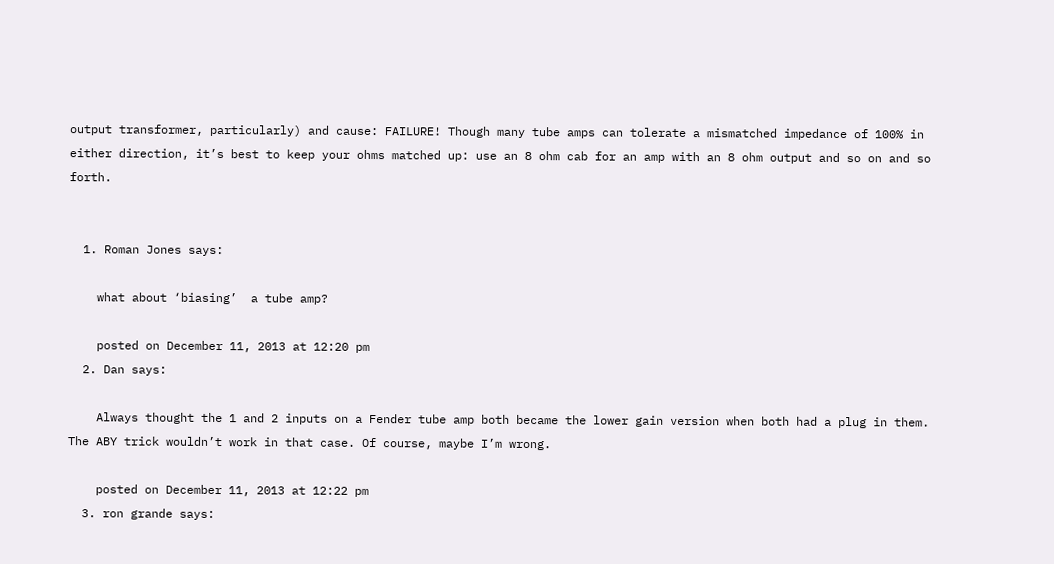output transformer, particularly) and cause: FAILURE! Though many tube amps can tolerate a mismatched impedance of 100% in either direction, it’s best to keep your ohms matched up: use an 8 ohm cab for an amp with an 8 ohm output and so on and so forth.


  1. Roman Jones says:

    what about ‘biasing’  a tube amp?

    posted on December 11, 2013 at 12:20 pm
  2. Dan says:

    Always thought the 1 and 2 inputs on a Fender tube amp both became the lower gain version when both had a plug in them. The ABY trick wouldn’t work in that case. Of course, maybe I’m wrong.

    posted on December 11, 2013 at 12:22 pm
  3. ron grande says: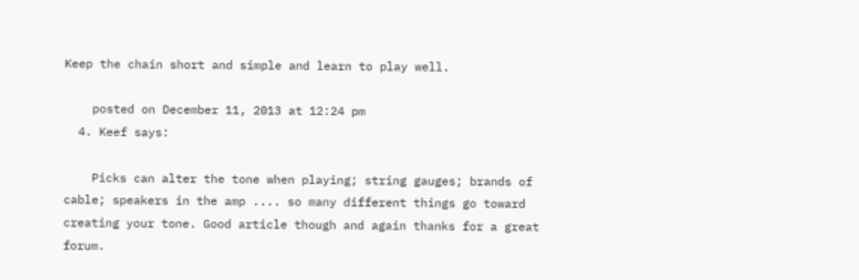Keep the chain short and simple and learn to play well.

    posted on December 11, 2013 at 12:24 pm
  4. Keef says:

    Picks can alter the tone when playing; string gauges; brands of cable; speakers in the amp .... so many different things go toward creating your tone. Good article though and again thanks for a great forum.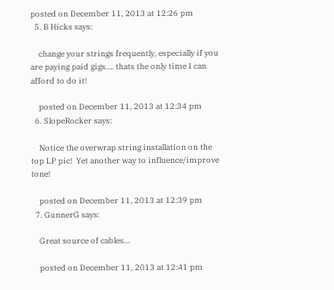posted on December 11, 2013 at 12:26 pm
  5. B Hicks says:

    change your strings frequently, especially if you are paying paid gigs…. thats the only time I can afford to do it!

    posted on December 11, 2013 at 12:34 pm
  6. SlopeRocker says:

    Notice the overwrap string installation on the top LP pic!  Yet another way to influence/improve tone!

    posted on December 11, 2013 at 12:39 pm
  7. GunnerG says:

    Great source of cables…

    posted on December 11, 2013 at 12:41 pm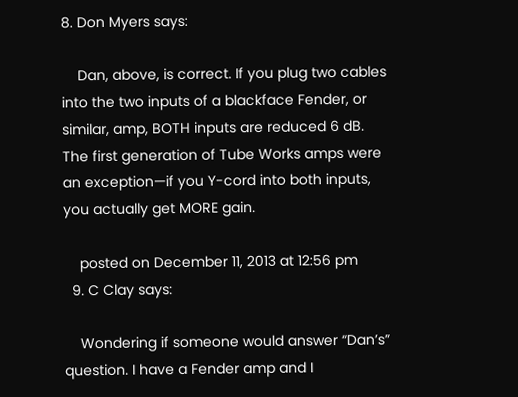8. Don Myers says:

    Dan, above, is correct. If you plug two cables into the two inputs of a blackface Fender, or similar, amp, BOTH inputs are reduced 6 dB. The first generation of Tube Works amps were an exception—if you Y-cord into both inputs, you actually get MORE gain.

    posted on December 11, 2013 at 12:56 pm
  9. C Clay says:

    Wondering if someone would answer “Dan’s” question. I have a Fender amp and I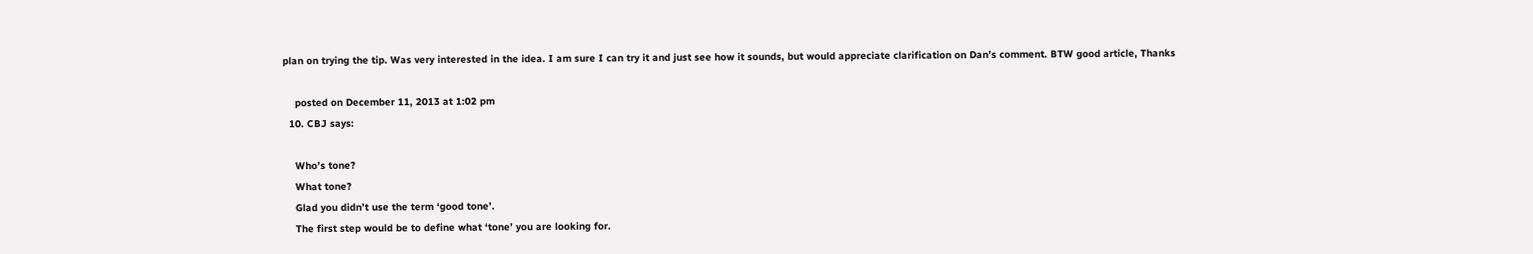plan on trying the tip. Was very interested in the idea. I am sure I can try it and just see how it sounds, but would appreciate clarification on Dan’s comment. BTW good article, Thanks

    posted on December 11, 2013 at 1:02 pm
  10. CBJ says:

    Who’s tone?
    What tone?
    Glad you didn’t use the term ‘good tone’.
    The first step would be to define what ‘tone’ you are looking for.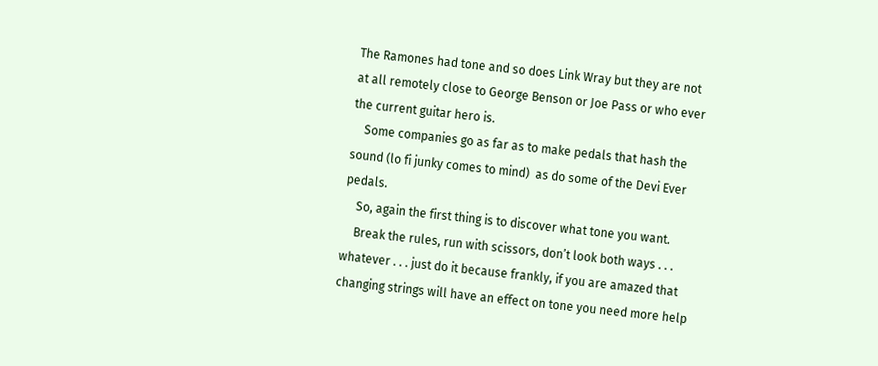The Ramones had tone and so does Link Wray but they are not at all remotely close to George Benson or Joe Pass or who ever the current guitar hero is.
    Some companies go as far as to make pedals that hash the sound (lo fi junky comes to mind)  as do some of the Devi Ever pedals.
    So, again the first thing is to discover what tone you want.
    Break the rules, run with scissors, don’t look both ways . . . whatever . . . just do it because frankly, if you are amazed that changing strings will have an effect on tone you need more help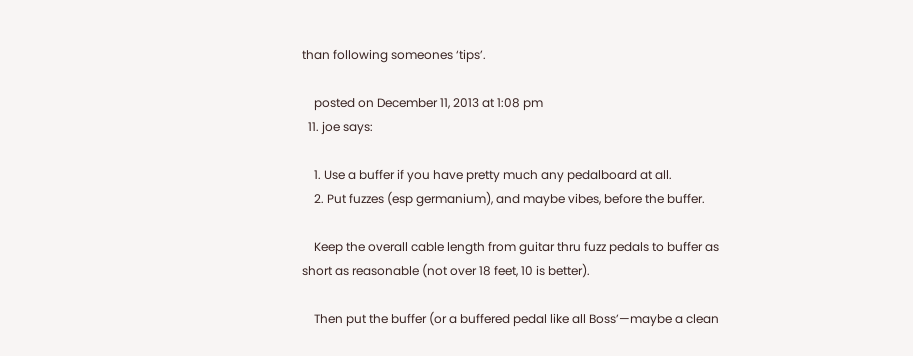than following someones ‘tips’.

    posted on December 11, 2013 at 1:08 pm
  11. joe says:

    1. Use a buffer if you have pretty much any pedalboard at all.
    2. Put fuzzes (esp germanium), and maybe vibes, before the buffer.

    Keep the overall cable length from guitar thru fuzz pedals to buffer as short as reasonable (not over 18 feet, 10 is better).

    Then put the buffer (or a buffered pedal like all Boss’—maybe a clean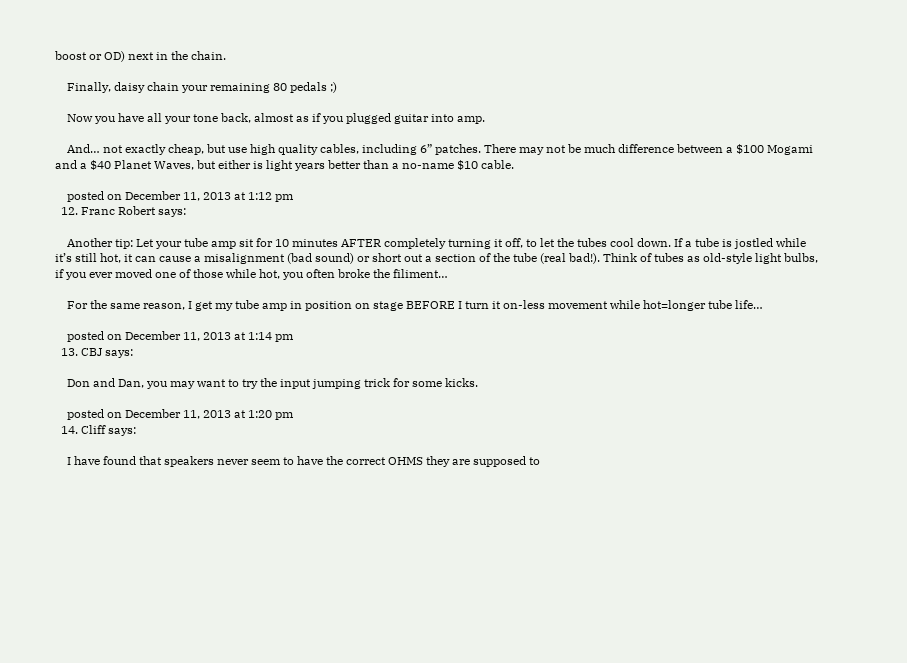boost or OD) next in the chain.

    Finally, daisy chain your remaining 80 pedals ;)

    Now you have all your tone back, almost as if you plugged guitar into amp.

    And… not exactly cheap, but use high quality cables, including 6” patches. There may not be much difference between a $100 Mogami and a $40 Planet Waves, but either is light years better than a no-name $10 cable.

    posted on December 11, 2013 at 1:12 pm
  12. Franc Robert says:

    Another tip: Let your tube amp sit for 10 minutes AFTER completely turning it off, to let the tubes cool down. If a tube is jostled while it’s still hot, it can cause a misalignment (bad sound) or short out a section of the tube (real bad!). Think of tubes as old-style light bulbs, if you ever moved one of those while hot, you often broke the filiment…

    For the same reason, I get my tube amp in position on stage BEFORE I turn it on-less movement while hot=longer tube life…

    posted on December 11, 2013 at 1:14 pm
  13. CBJ says:

    Don and Dan, you may want to try the input jumping trick for some kicks.

    posted on December 11, 2013 at 1:20 pm
  14. Cliff says:

    I have found that speakers never seem to have the correct OHMS they are supposed to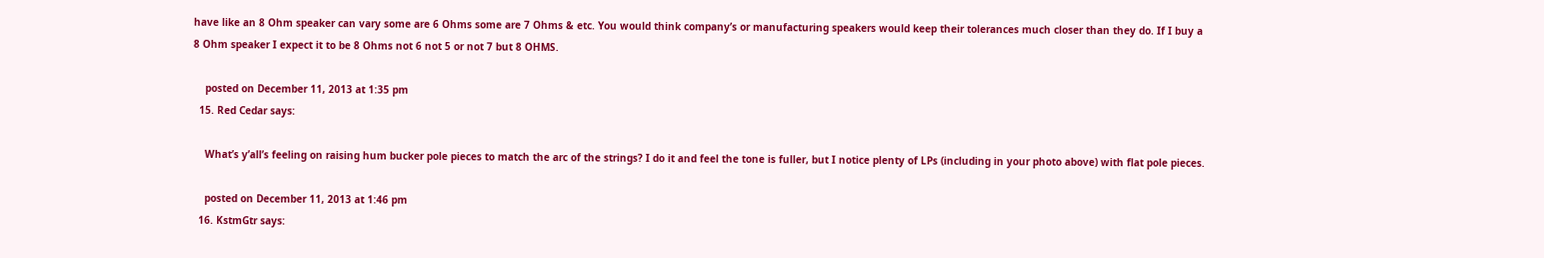have like an 8 Ohm speaker can vary some are 6 Ohms some are 7 Ohms & etc. You would think company’s or manufacturing speakers would keep their tolerances much closer than they do. If I buy a 8 Ohm speaker I expect it to be 8 Ohms not 6 not 5 or not 7 but 8 OHMS.

    posted on December 11, 2013 at 1:35 pm
  15. Red Cedar says:

    What’s y’all’s feeling on raising hum bucker pole pieces to match the arc of the strings? I do it and feel the tone is fuller, but I notice plenty of LPs (including in your photo above) with flat pole pieces.

    posted on December 11, 2013 at 1:46 pm
  16. KstmGtr says: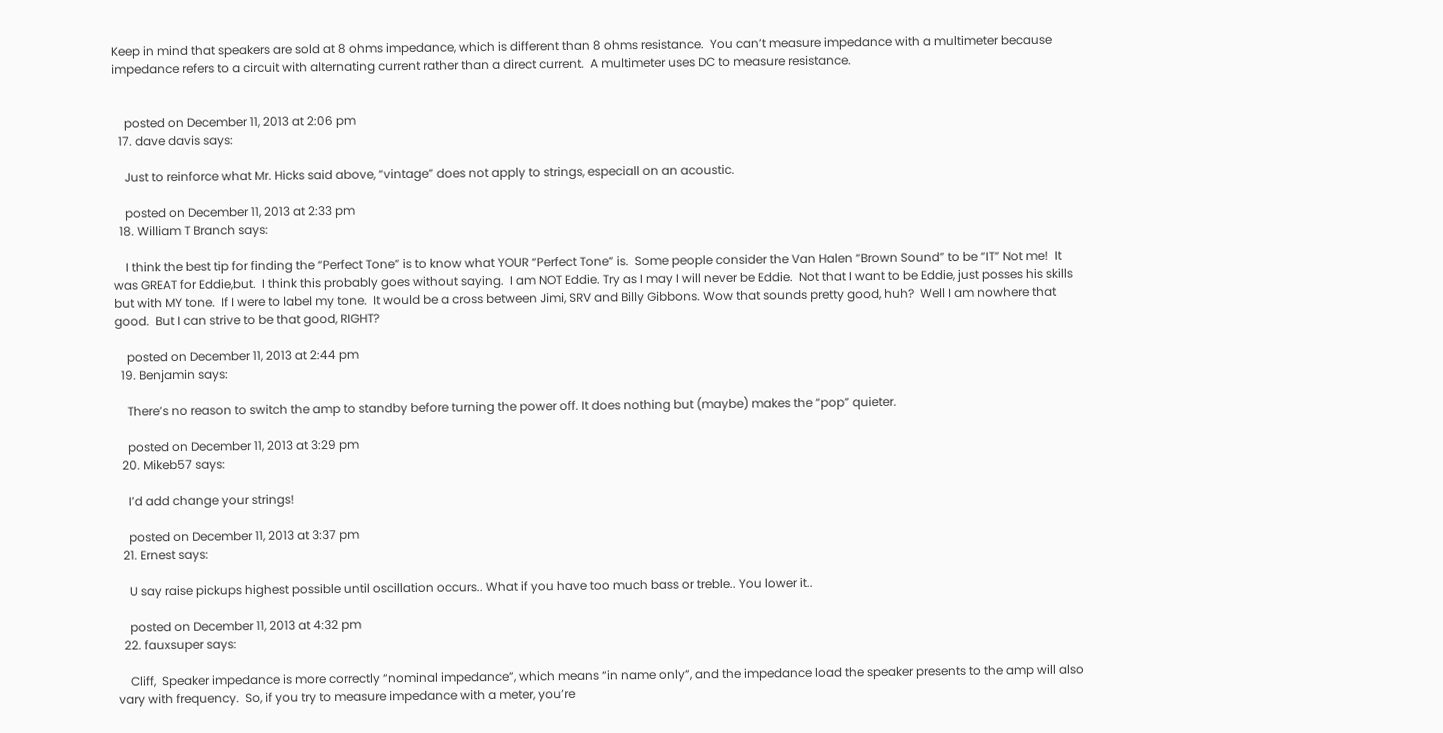Keep in mind that speakers are sold at 8 ohms impedance, which is different than 8 ohms resistance.  You can’t measure impedance with a multimeter because impedance refers to a circuit with alternating current rather than a direct current.  A multimeter uses DC to measure resistance.


    posted on December 11, 2013 at 2:06 pm
  17. dave davis says:

    Just to reinforce what Mr. Hicks said above, “vintage” does not apply to strings, especiall on an acoustic.

    posted on December 11, 2013 at 2:33 pm
  18. William T Branch says:

    I think the best tip for finding the “Perfect Tone” is to know what YOUR “Perfect Tone” is.  Some people consider the Van Halen “Brown Sound” to be “IT” Not me!  It was GREAT for Eddie,but.  I think this probably goes without saying.  I am NOT Eddie. Try as I may I will never be Eddie.  Not that I want to be Eddie, just posses his skills but with MY tone.  If I were to label my tone.  It would be a cross between Jimi, SRV and Billy Gibbons. Wow that sounds pretty good, huh?  Well I am nowhere that good.  But I can strive to be that good, RIGHT?

    posted on December 11, 2013 at 2:44 pm
  19. Benjamin says:

    There’s no reason to switch the amp to standby before turning the power off. It does nothing but (maybe) makes the “pop” quieter.

    posted on December 11, 2013 at 3:29 pm
  20. Mikeb57 says:

    I’d add change your strings!

    posted on December 11, 2013 at 3:37 pm
  21. Ernest says:

    U say raise pickups highest possible until oscillation occurs.. What if you have too much bass or treble.. You lower it..

    posted on December 11, 2013 at 4:32 pm
  22. fauxsuper says:

    Cliff,  Speaker impedance is more correctly “nominal impedance”, which means “in name only”, and the impedance load the speaker presents to the amp will also vary with frequency.  So, if you try to measure impedance with a meter, you’re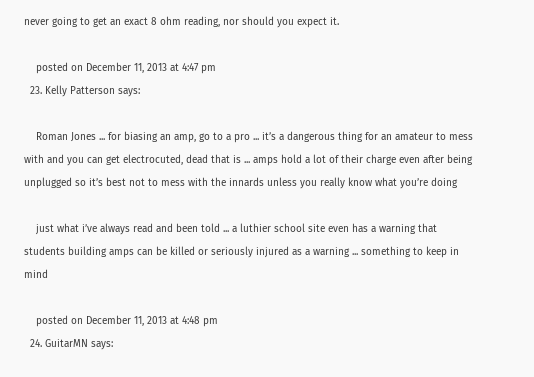never going to get an exact 8 ohm reading, nor should you expect it.

    posted on December 11, 2013 at 4:47 pm
  23. Kelly Patterson says:

    Roman Jones ... for biasing an amp, go to a pro ... it’s a dangerous thing for an amateur to mess with and you can get electrocuted, dead that is ... amps hold a lot of their charge even after being unplugged so it’s best not to mess with the innards unless you really know what you’re doing

    just what i’ve always read and been told ... a luthier school site even has a warning that students building amps can be killed or seriously injured as a warning ... something to keep in mind

    posted on December 11, 2013 at 4:48 pm
  24. GuitarMN says: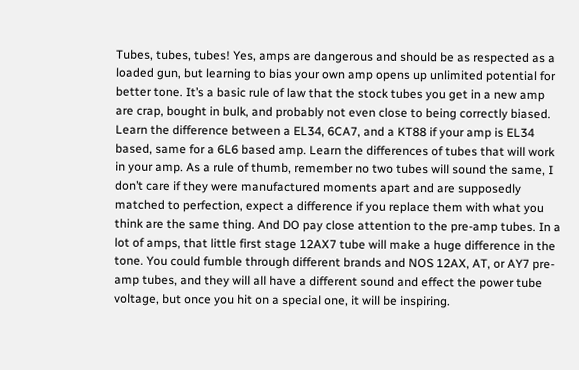Tubes, tubes, tubes! Yes, amps are dangerous and should be as respected as a loaded gun, but learning to bias your own amp opens up unlimited potential for better tone. It’s a basic rule of law that the stock tubes you get in a new amp are crap, bought in bulk, and probably not even close to being correctly biased. Learn the difference between a EL34, 6CA7, and a KT88 if your amp is EL34 based, same for a 6L6 based amp. Learn the differences of tubes that will work in your amp. As a rule of thumb, remember no two tubes will sound the same, I don’t care if they were manufactured moments apart and are supposedly matched to perfection, expect a difference if you replace them with what you think are the same thing. And DO pay close attention to the pre-amp tubes. In a lot of amps, that little first stage 12AX7 tube will make a huge difference in the tone. You could fumble through different brands and NOS 12AX, AT, or AY7 pre-amp tubes, and they will all have a different sound and effect the power tube voltage, but once you hit on a special one, it will be inspiring.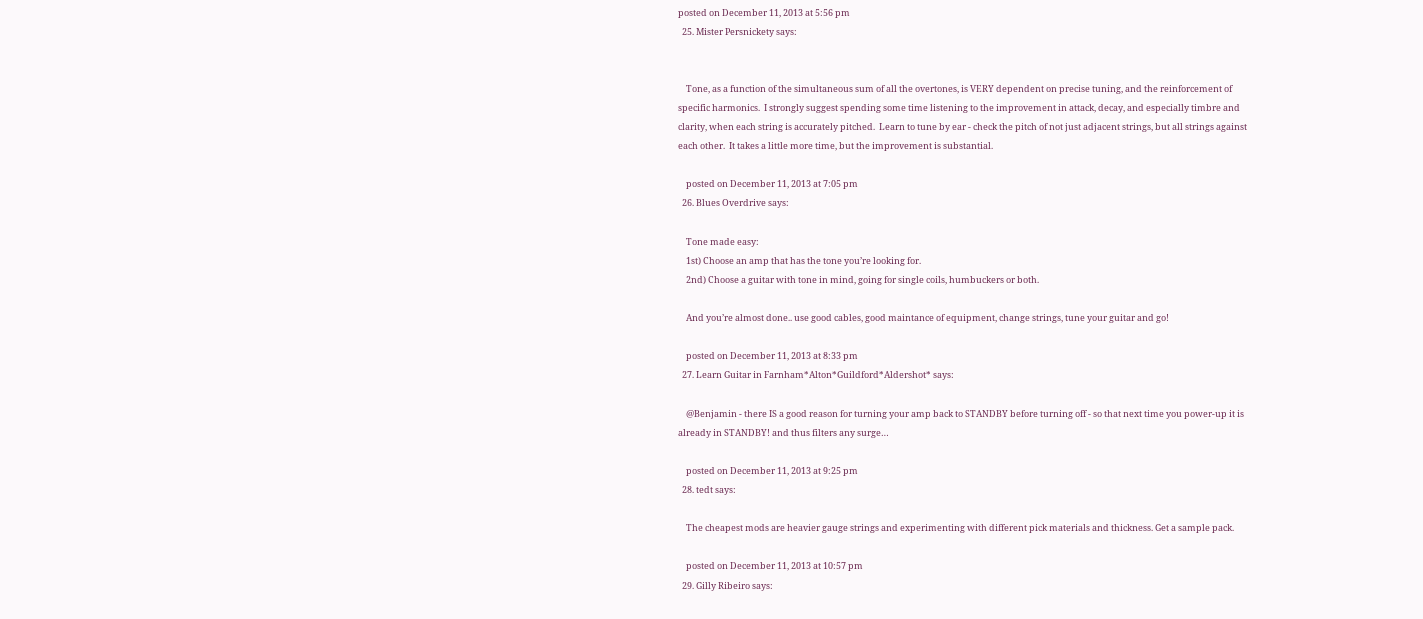posted on December 11, 2013 at 5:56 pm
  25. Mister Persnickety says:


    Tone, as a function of the simultaneous sum of all the overtones, is VERY dependent on precise tuning, and the reinforcement of specific harmonics.  I strongly suggest spending some time listening to the improvement in attack, decay, and especially timbre and clarity, when each string is accurately pitched.  Learn to tune by ear - check the pitch of not just adjacent strings, but all strings against each other.  It takes a little more time, but the improvement is substantial.

    posted on December 11, 2013 at 7:05 pm
  26. Blues Overdrive says:

    Tone made easy:
    1st) Choose an amp that has the tone you’re looking for.
    2nd) Choose a guitar with tone in mind, going for single coils, humbuckers or both.

    And you’re almost done.. use good cables, good maintance of equipment, change strings, tune your guitar and go!

    posted on December 11, 2013 at 8:33 pm
  27. Learn Guitar in Farnham*Alton*Guildford*Aldershot* says:

    @Benjamin - there IS a good reason for turning your amp back to STANDBY before turning off - so that next time you power-up it is already in STANDBY! and thus filters any surge…

    posted on December 11, 2013 at 9:25 pm
  28. tedt says:

    The cheapest mods are heavier gauge strings and experimenting with different pick materials and thickness. Get a sample pack.

    posted on December 11, 2013 at 10:57 pm
  29. Gilly Ribeiro says: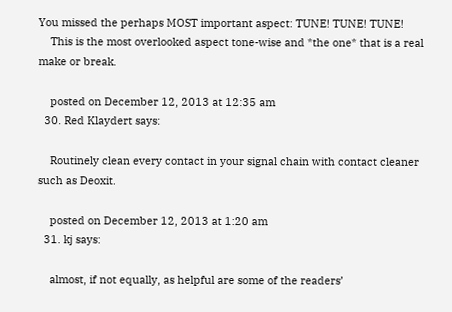You missed the perhaps MOST important aspect: TUNE! TUNE! TUNE!
    This is the most overlooked aspect tone-wise and *the one* that is a real make or break.

    posted on December 12, 2013 at 12:35 am
  30. Red Klaydert says:

    Routinely clean every contact in your signal chain with contact cleaner such as Deoxit.

    posted on December 12, 2013 at 1:20 am
  31. kj says:

    almost, if not equally, as helpful are some of the readers’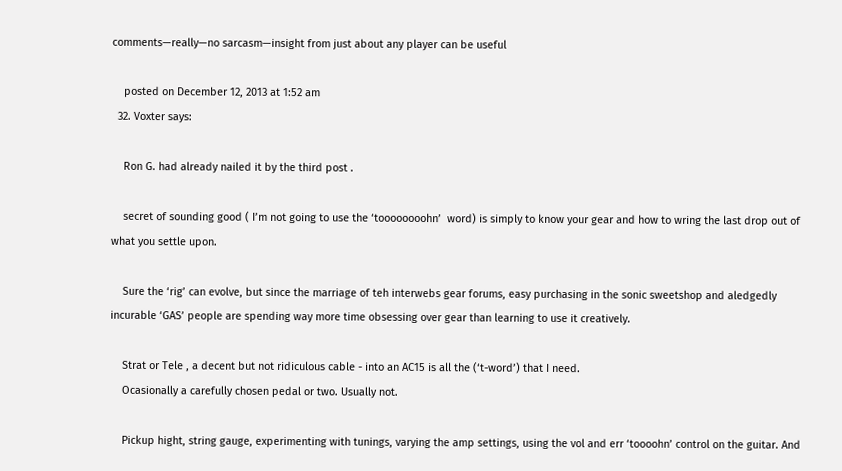comments—really—no sarcasm—insight from just about any player can be useful

    posted on December 12, 2013 at 1:52 am
  32. Voxter says:

    Ron G. had already nailed it by the third post .

    secret of sounding good ( I’m not going to use the ‘toooooooohn’  word) is simply to know your gear and how to wring the last drop out of what you settle upon.

    Sure the ‘rig’ can evolve, but since the marriage of teh interwebs gear forums, easy purchasing in the sonic sweetshop and aledgedly incurable ‘GAS’ people are spending way more time obsessing over gear than learning to use it creatively.

    Strat or Tele , a decent but not ridiculous cable - into an AC15 is all the (‘t-word’) that I need.
    Ocasionally a carefully chosen pedal or two. Usually not.

    Pickup hight, string gauge, experimenting with tunings, varying the amp settings, using the vol and err ‘toooohn’ control on the guitar. And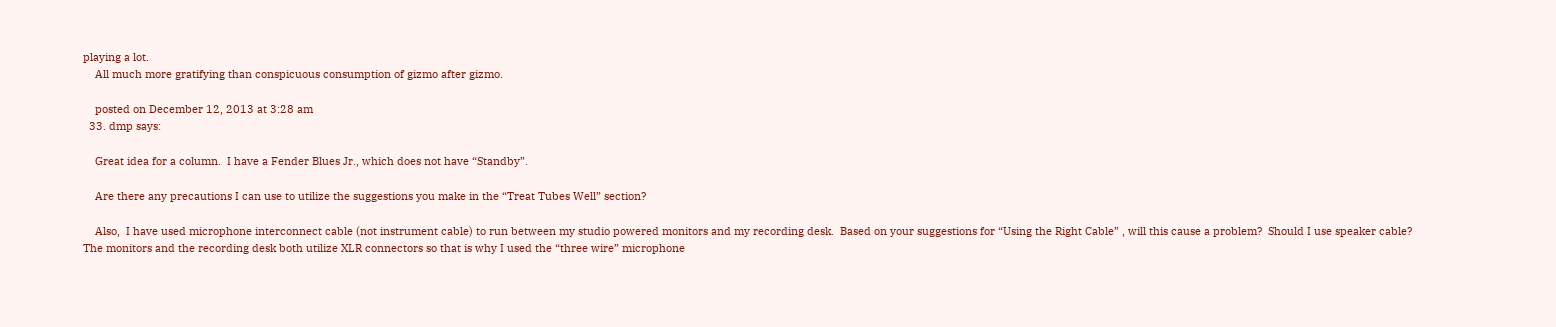playing a lot.
    All much more gratifying than conspicuous consumption of gizmo after gizmo.

    posted on December 12, 2013 at 3:28 am
  33. dmp says:

    Great idea for a column.  I have a Fender Blues Jr., which does not have “Standby”.

    Are there any precautions I can use to utilize the suggestions you make in the “Treat Tubes Well” section?

    Also,  I have used microphone interconnect cable (not instrument cable) to run between my studio powered monitors and my recording desk.  Based on your suggestions for “Using the Right Cable” , will this cause a problem?  Should I use speaker cable?  The monitors and the recording desk both utilize XLR connectors so that is why I used the “three wire” microphone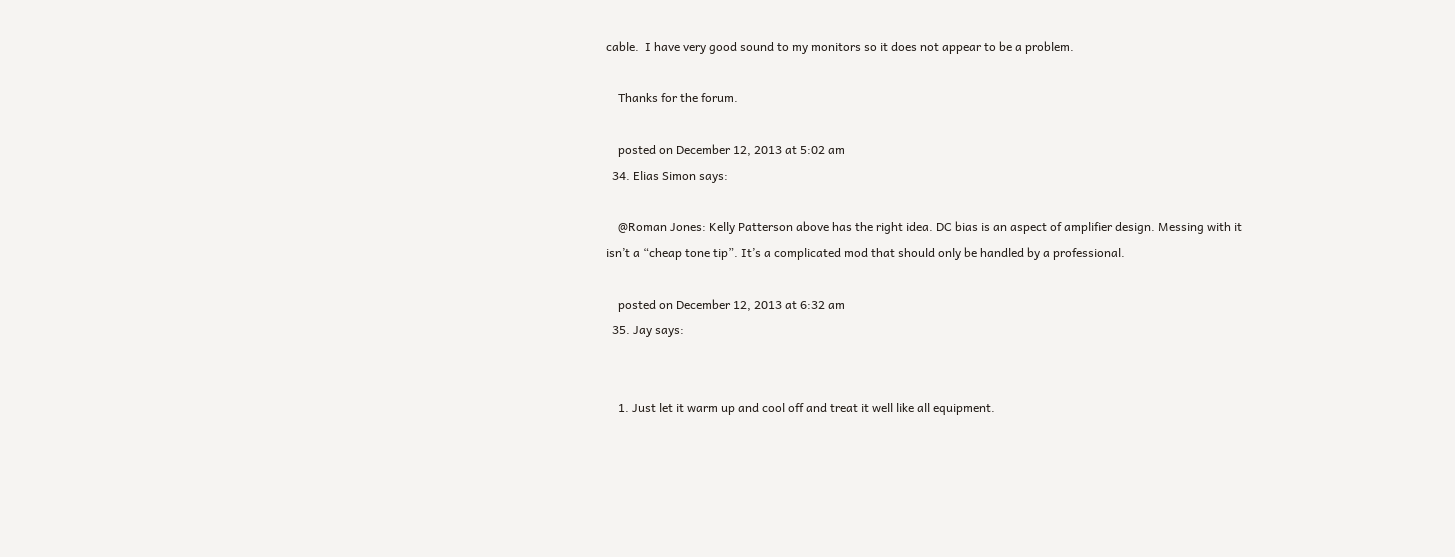cable.  I have very good sound to my monitors so it does not appear to be a problem.

    Thanks for the forum.

    posted on December 12, 2013 at 5:02 am
  34. Elias Simon says:

    @Roman Jones: Kelly Patterson above has the right idea. DC bias is an aspect of amplifier design. Messing with it isn’t a “cheap tone tip”. It’s a complicated mod that should only be handled by a professional.

    posted on December 12, 2013 at 6:32 am
  35. Jay says:


    1. Just let it warm up and cool off and treat it well like all equipment.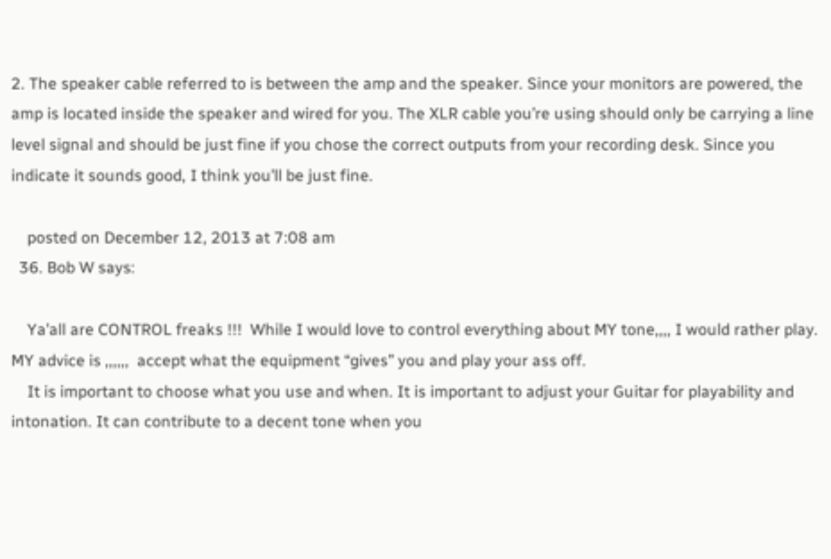2. The speaker cable referred to is between the amp and the speaker. Since your monitors are powered, the amp is located inside the speaker and wired for you. The XLR cable you’re using should only be carrying a line level signal and should be just fine if you chose the correct outputs from your recording desk. Since you indicate it sounds good, I think you’ll be just fine.

    posted on December 12, 2013 at 7:08 am
  36. Bob W says:

    Ya’all are CONTROL freaks !!!  While I would love to control everything about MY tone,,,, I would rather play.  MY advice is ,,,,,,  accept what the equipment “gives” you and play your ass off.
    It is important to choose what you use and when. It is important to adjust your Guitar for playability and intonation. It can contribute to a decent tone when you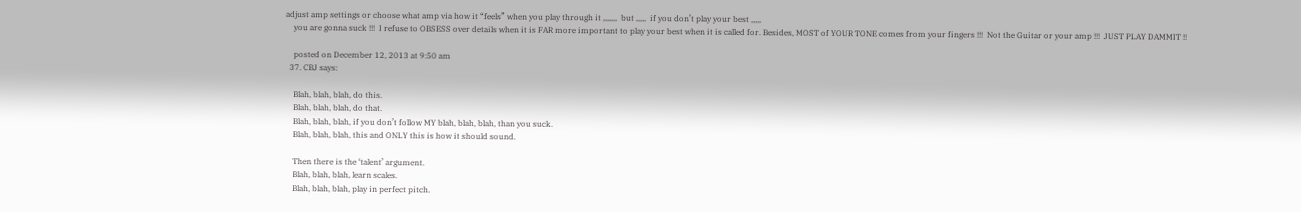adjust amp settings or choose what amp via how it “feels” when you play through it ,,,,,,,  but ,,,,,  if you don’t play your best ,,,,,
    you are gonna suck !!!  I refuse to OBSESS over details when it is FAR more important to play your best when it is called for. Besides, MOST of YOUR TONE comes from your fingers !!!  Not the Guitar or your amp !!!  JUST PLAY DAMMIT !!

    posted on December 12, 2013 at 9:50 am
  37. CBJ says:

    Blah, blah, blah, do this.
    Blah, blah, blah, do that.
    Blah, blah, blah, if you don’t follow MY blah, blah, blah, than you suck.
    Blah, blah, blah, this and ONLY this is how it should sound.

    Then there is the ‘talent’ argument.
    Blah, blah, blah, learn scales.
    Blah, blah, blah, play in perfect pitch.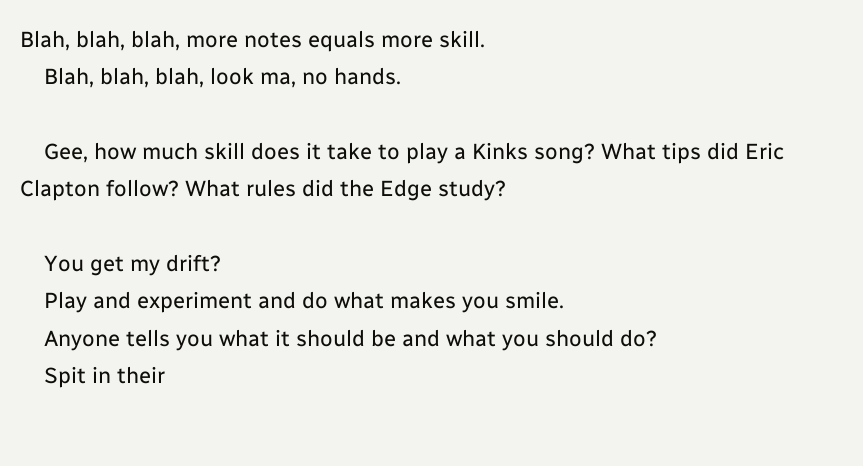Blah, blah, blah, more notes equals more skill.
    Blah, blah, blah, look ma, no hands.

    Gee, how much skill does it take to play a Kinks song? What tips did Eric Clapton follow? What rules did the Edge study?

    You get my drift?
    Play and experiment and do what makes you smile.
    Anyone tells you what it should be and what you should do?
    Spit in their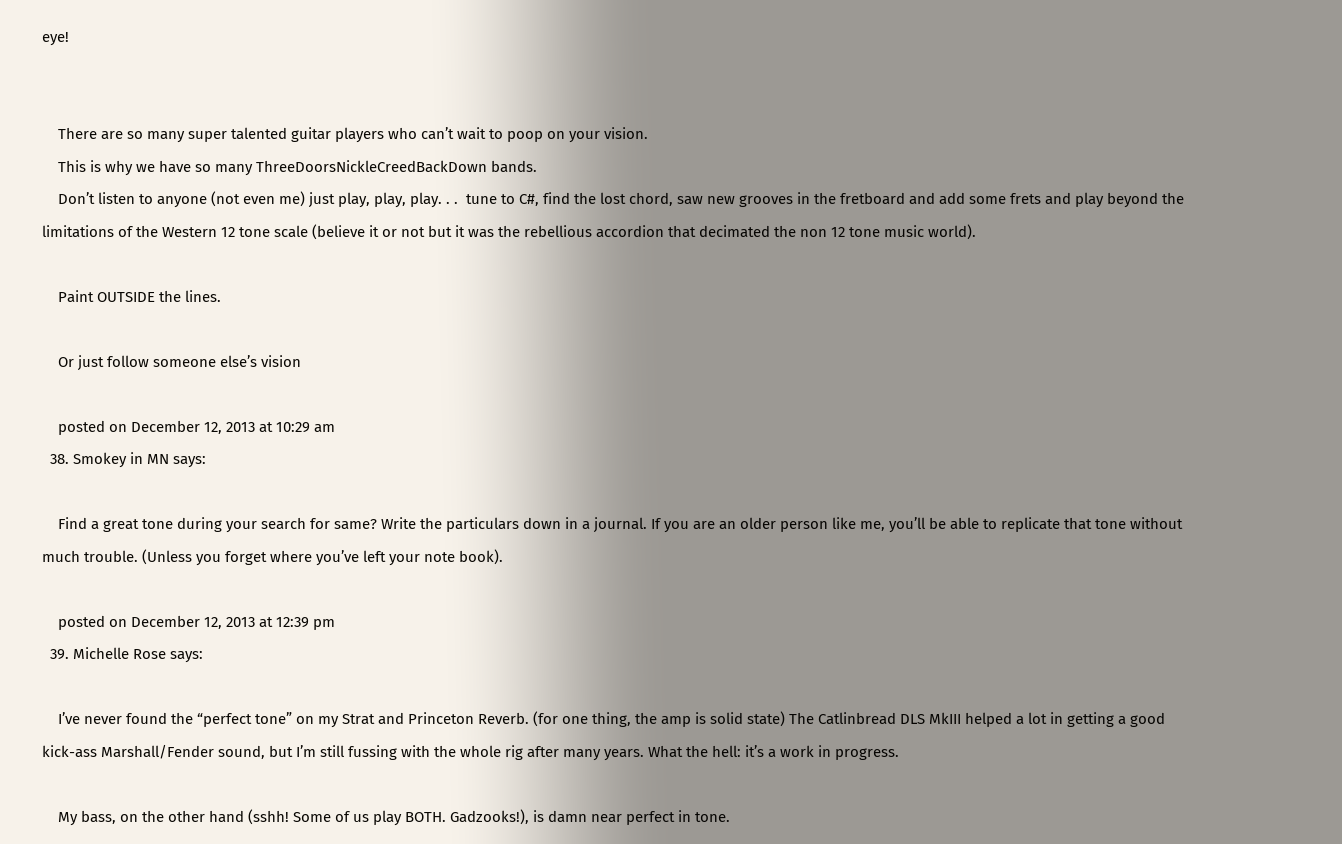eye!


    There are so many super talented guitar players who can’t wait to poop on your vision.
    This is why we have so many ThreeDoorsNickleCreedBackDown bands.
    Don’t listen to anyone (not even me) just play, play, play. . .  tune to C#, find the lost chord, saw new grooves in the fretboard and add some frets and play beyond the limitations of the Western 12 tone scale (believe it or not but it was the rebellious accordion that decimated the non 12 tone music world).

    Paint OUTSIDE the lines.

    Or just follow someone else’s vision

    posted on December 12, 2013 at 10:29 am
  38. Smokey in MN says:

    Find a great tone during your search for same? Write the particulars down in a journal. If you are an older person like me, you’ll be able to replicate that tone without much trouble. (Unless you forget where you’ve left your note book).

    posted on December 12, 2013 at 12:39 pm
  39. Michelle Rose says:

    I’ve never found the “perfect tone” on my Strat and Princeton Reverb. (for one thing, the amp is solid state) The Catlinbread DLS MkIII helped a lot in getting a good kick-ass Marshall/Fender sound, but I’m still fussing with the whole rig after many years. What the hell: it’s a work in progress.

    My bass, on the other hand (sshh! Some of us play BOTH. Gadzooks!), is damn near perfect in tone.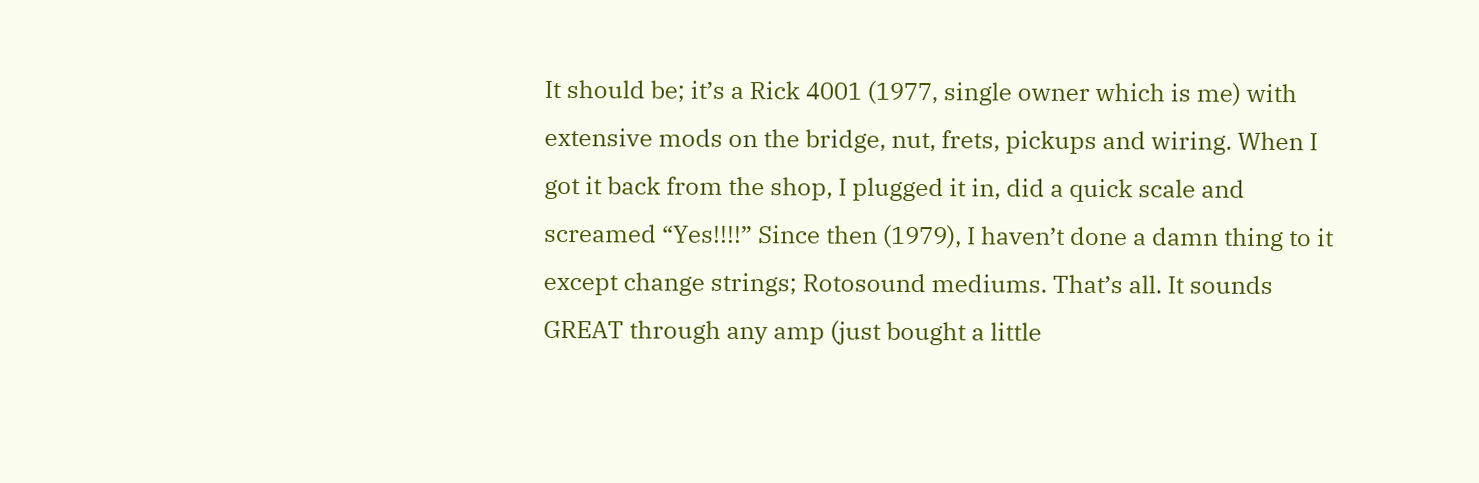It should be; it’s a Rick 4001 (1977, single owner which is me) with extensive mods on the bridge, nut, frets, pickups and wiring. When I got it back from the shop, I plugged it in, did a quick scale and screamed “Yes!!!!” Since then (1979), I haven’t done a damn thing to it except change strings; Rotosound mediums. That’s all. It sounds GREAT through any amp (just bought a little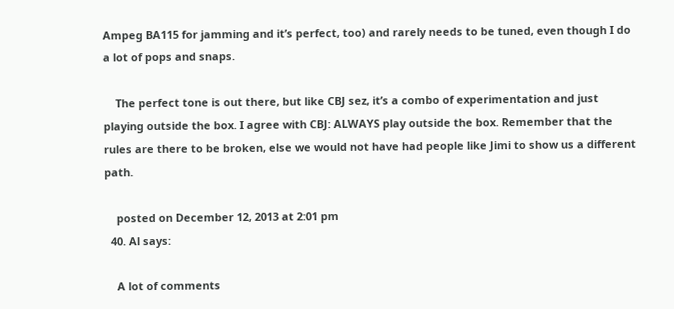Ampeg BA115 for jamming and it’s perfect, too) and rarely needs to be tuned, even though I do a lot of pops and snaps.

    The perfect tone is out there, but like CBJ sez, it’s a combo of experimentation and just playing outside the box. I agree with CBJ: ALWAYS play outside the box. Remember that the rules are there to be broken, else we would not have had people like Jimi to show us a different path.

    posted on December 12, 2013 at 2:01 pm
  40. Al says:

    A lot of comments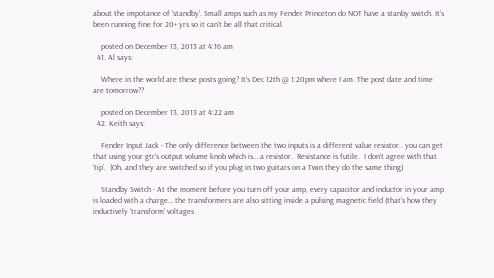about the impotance of ‘standby’. Small amps such as my Fender Princeton do NOT have a stanby switch. It’s been running fine for 20+ yrs so it can’t be all that critical.

    posted on December 13, 2013 at 4:16 am
  41. Al says:

    Where in the world are these posts going? It’s Dec 12th @ 1:20pm where I am. The post date and time are tomorrow??

    posted on December 13, 2013 at 4:22 am
  42. Keith says:

    Fender Input Jack - The only difference between the two inputs is a different value resistor.. you can get that using your gtr’s output volume knob which is… a resistor.  Resistance is futile.  I don’t agree with that ‘tip’.  (Oh, and they are switched so if you plug in two guitars on a Twin they do the same thing)

    Standby Switch - At the moment before you turn off your amp, every capacitor and inductor in your amp is loaded with a charge… the transformers are also sitting inside a pulsing magnetic field (that’s how they inductively ‘transform’ voltages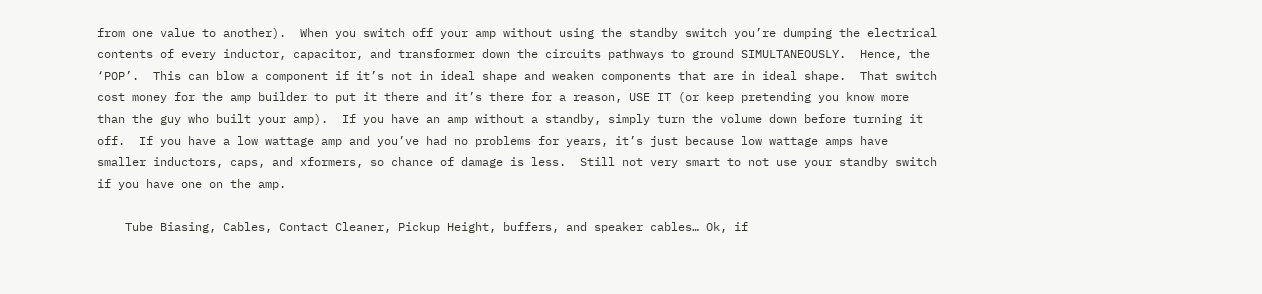from one value to another).  When you switch off your amp without using the standby switch you’re dumping the electrical contents of every inductor, capacitor, and transformer down the circuits pathways to ground SIMULTANEOUSLY.  Hence, the ‘POP’.  This can blow a component if it’s not in ideal shape and weaken components that are in ideal shape.  That switch cost money for the amp builder to put it there and it’s there for a reason, USE IT (or keep pretending you know more than the guy who built your amp).  If you have an amp without a standby, simply turn the volume down before turning it off.  If you have a low wattage amp and you’ve had no problems for years, it’s just because low wattage amps have smaller inductors, caps, and xformers, so chance of damage is less.  Still not very smart to not use your standby switch if you have one on the amp.

    Tube Biasing, Cables, Contact Cleaner, Pickup Height, buffers, and speaker cables… Ok, if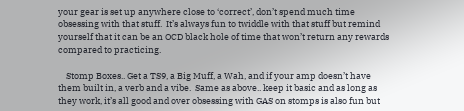your gear is set up anywhere close to ‘correct’, don’t spend much time obsessing with that stuff.  It’s always fun to twiddle with that stuff but remind yourself that it can be an OCD black hole of time that won’t return any rewards compared to practicing.

    Stomp Boxes.. Get a TS9, a Big Muff, a Wah, and if your amp doesn’t have them built in, a verb and a vibe.  Same as above.. keep it basic and as long as they work, it’s all good and over obsessing with GAS on stomps is also fun but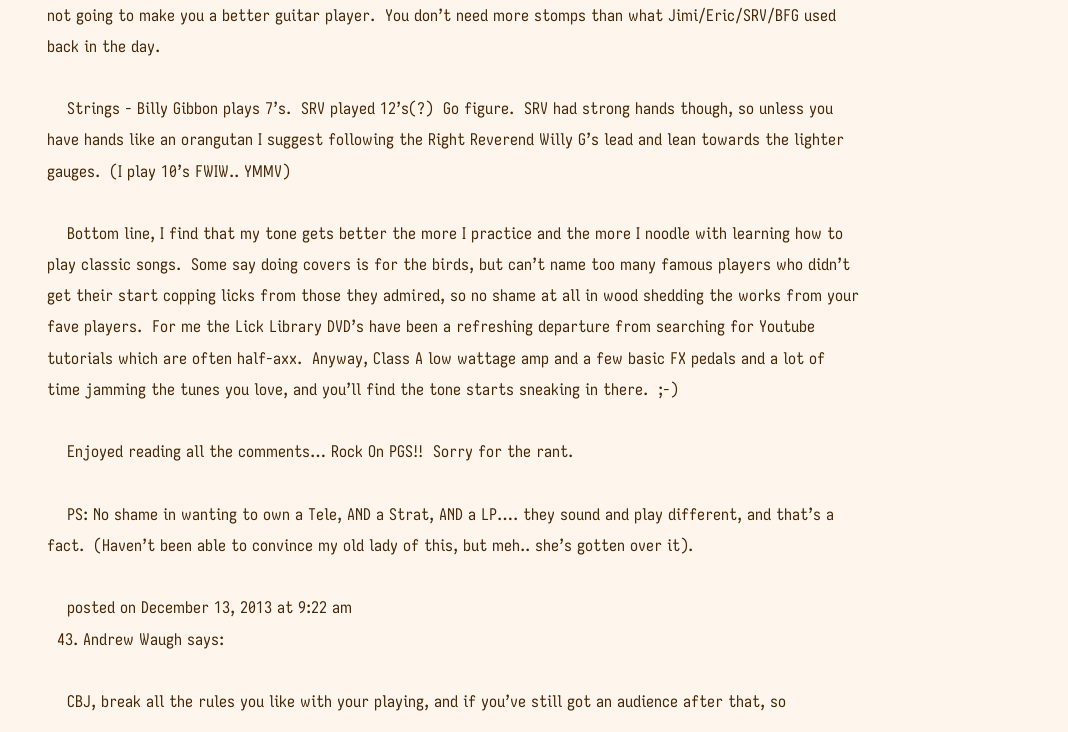not going to make you a better guitar player.  You don’t need more stomps than what Jimi/Eric/SRV/BFG used back in the day.

    Strings - Billy Gibbon plays 7’s.  SRV played 12’s(?)  Go figure.  SRV had strong hands though, so unless you have hands like an orangutan I suggest following the Right Reverend Willy G’s lead and lean towards the lighter gauges.  (I play 10’s FWIW.. YMMV)

    Bottom line, I find that my tone gets better the more I practice and the more I noodle with learning how to play classic songs.  Some say doing covers is for the birds, but can’t name too many famous players who didn’t get their start copping licks from those they admired, so no shame at all in wood shedding the works from your fave players.  For me the Lick Library DVD’s have been a refreshing departure from searching for Youtube tutorials which are often half-axx.  Anyway, Class A low wattage amp and a few basic FX pedals and a lot of time jamming the tunes you love, and you’ll find the tone starts sneaking in there.  ;-)

    Enjoyed reading all the comments… Rock On PGS!!  Sorry for the rant.

    PS: No shame in wanting to own a Tele, AND a Strat, AND a LP…. they sound and play different, and that’s a fact.  (Haven’t been able to convince my old lady of this, but meh.. she’s gotten over it).

    posted on December 13, 2013 at 9:22 am
  43. Andrew Waugh says:

    CBJ, break all the rules you like with your playing, and if you’ve still got an audience after that, so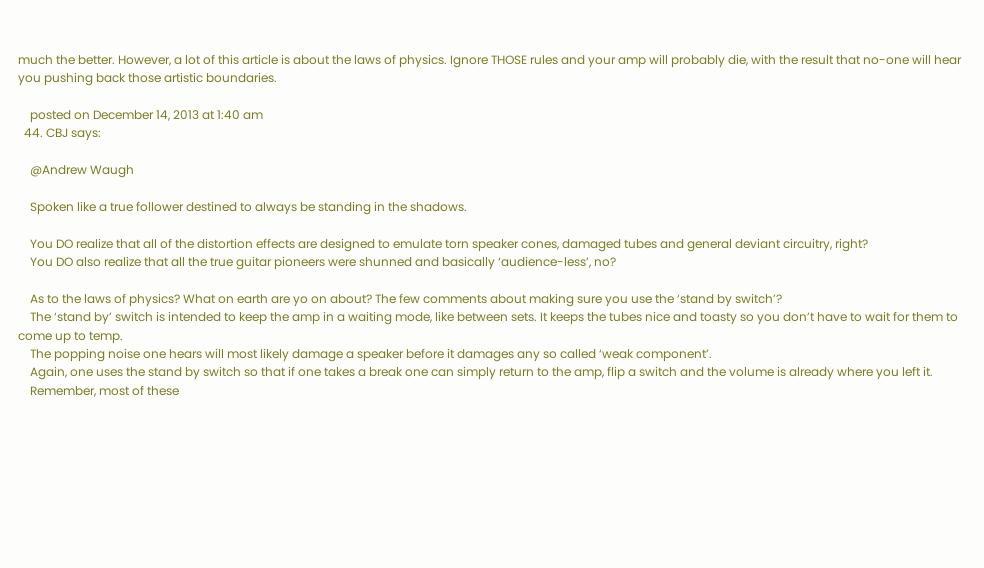much the better. However, a lot of this article is about the laws of physics. Ignore THOSE rules and your amp will probably die, with the result that no-one will hear you pushing back those artistic boundaries.

    posted on December 14, 2013 at 1:40 am
  44. CBJ says:

    @Andrew Waugh

    Spoken like a true follower destined to always be standing in the shadows.

    You DO realize that all of the distortion effects are designed to emulate torn speaker cones, damaged tubes and general deviant circuitry, right?
    You DO also realize that all the true guitar pioneers were shunned and basically ‘audience-less’, no?

    As to the laws of physics? What on earth are yo on about? The few comments about making sure you use the ‘stand by switch’?
    The ‘stand by’ switch is intended to keep the amp in a waiting mode, like between sets. It keeps the tubes nice and toasty so you don’t have to wait for them to come up to temp.
    The popping noise one hears will most likely damage a speaker before it damages any so called ‘weak component’.
    Again, one uses the stand by switch so that if one takes a break one can simply return to the amp, flip a switch and the volume is already where you left it.
    Remember, most of these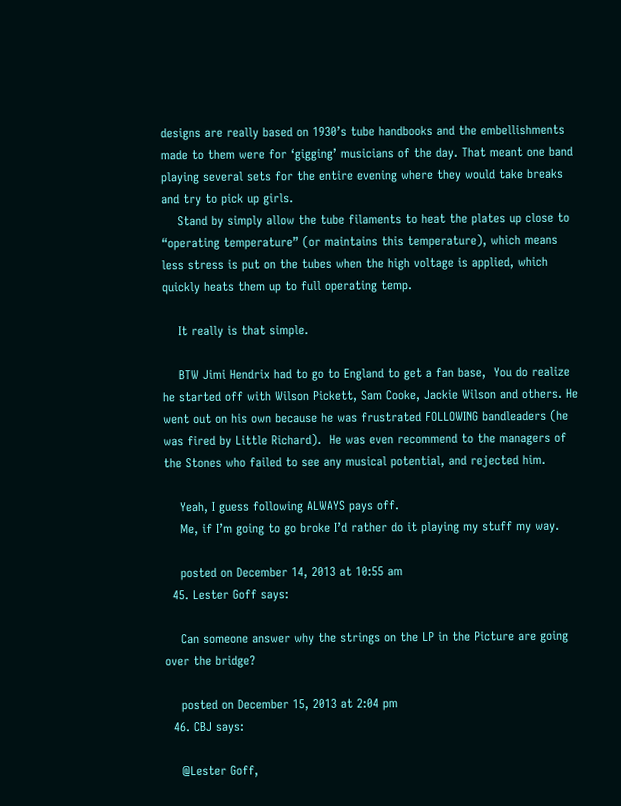designs are really based on 1930’s tube handbooks and the embellishments made to them were for ‘gigging’ musicians of the day. That meant one band playing several sets for the entire evening where they would take breaks and try to pick up girls.
    Stand by simply allow the tube filaments to heat the plates up close to “operating temperature” (or maintains this temperature), which means less stress is put on the tubes when the high voltage is applied, which quickly heats them up to full operating temp.

    It really is that simple.

    BTW Jimi Hendrix had to go to England to get a fan base,  You do realize he started off with Wilson Pickett, Sam Cooke, Jackie Wilson and others. He went out on his own because he was frustrated FOLLOWING bandleaders (he was fired by Little Richard).  He was even recommend to the managers of the Stones who failed to see any musical potential, and rejected him.

    Yeah, I guess following ALWAYS pays off.
    Me, if I’m going to go broke I’d rather do it playing my stuff my way.

    posted on December 14, 2013 at 10:55 am
  45. Lester Goff says:

    Can someone answer why the strings on the LP in the Picture are going over the bridge?

    posted on December 15, 2013 at 2:04 pm
  46. CBJ says:

    @Lester Goff,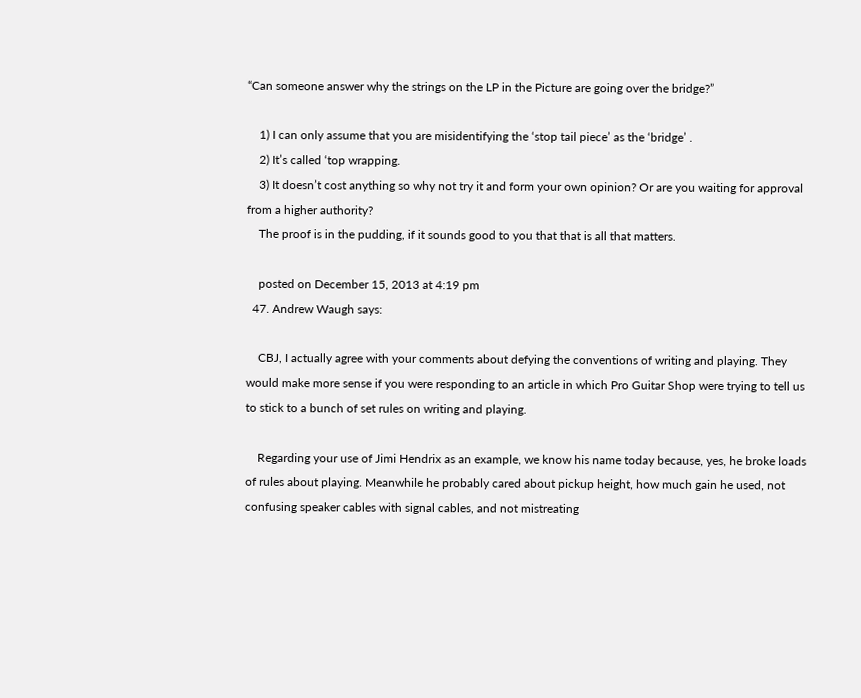“Can someone answer why the strings on the LP in the Picture are going over the bridge?”

    1) I can only assume that you are misidentifying the ‘stop tail piece’ as the ‘bridge’ .
    2) It’s called ‘top wrapping.
    3) It doesn’t cost anything so why not try it and form your own opinion? Or are you waiting for approval from a higher authority?
    The proof is in the pudding, if it sounds good to you that that is all that matters.

    posted on December 15, 2013 at 4:19 pm
  47. Andrew Waugh says:

    CBJ, I actually agree with your comments about defying the conventions of writing and playing. They would make more sense if you were responding to an article in which Pro Guitar Shop were trying to tell us to stick to a bunch of set rules on writing and playing.

    Regarding your use of Jimi Hendrix as an example, we know his name today because, yes, he broke loads of rules about playing. Meanwhile he probably cared about pickup height, how much gain he used, not confusing speaker cables with signal cables, and not mistreating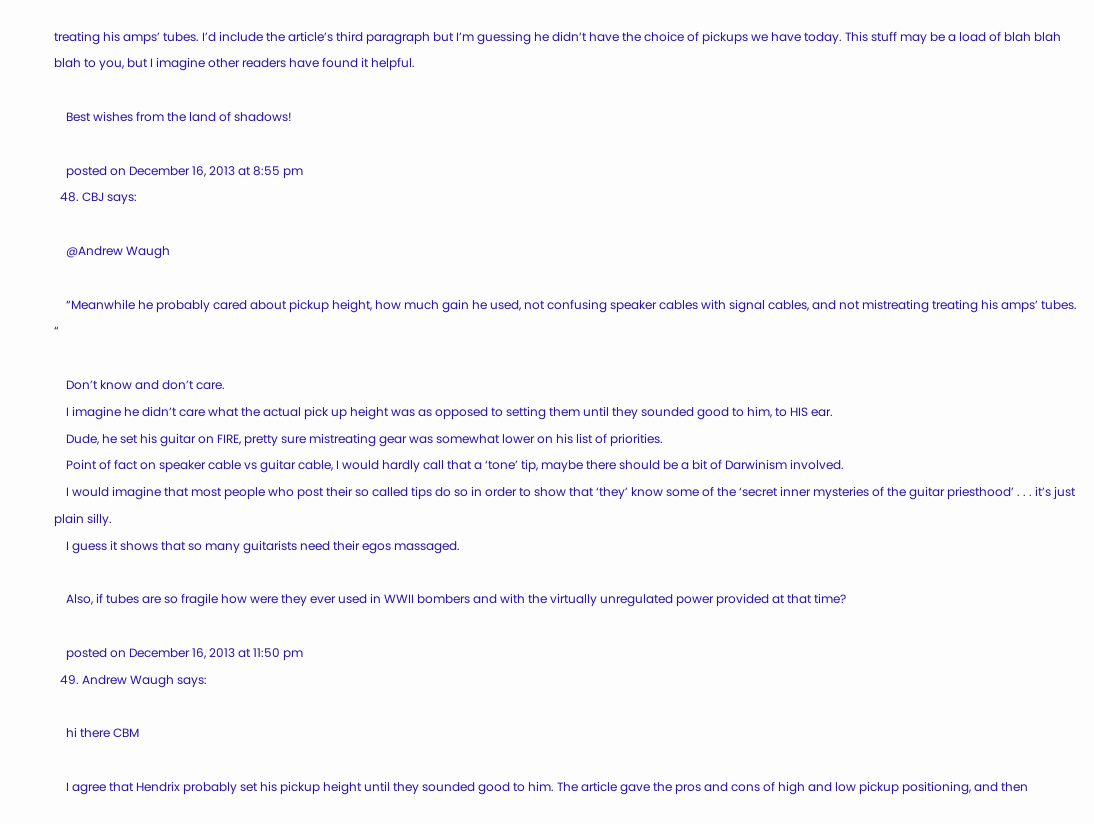treating his amps’ tubes. I’d include the article’s third paragraph but I’m guessing he didn’t have the choice of pickups we have today. This stuff may be a load of blah blah blah to you, but I imagine other readers have found it helpful.

    Best wishes from the land of shadows!

    posted on December 16, 2013 at 8:55 pm
  48. CBJ says:

    @Andrew Waugh

    “Meanwhile he probably cared about pickup height, how much gain he used, not confusing speaker cables with signal cables, and not mistreating treating his amps’ tubes. “

    Don’t know and don’t care.
    I imagine he didn’t care what the actual pick up height was as opposed to setting them until they sounded good to him, to HIS ear.
    Dude, he set his guitar on FIRE, pretty sure mistreating gear was somewhat lower on his list of priorities.
    Point of fact on speaker cable vs guitar cable, I would hardly call that a ‘tone’ tip, maybe there should be a bit of Darwinism involved.
    I would imagine that most people who post their so called tips do so in order to show that ‘they’ know some of the ‘secret inner mysteries of the guitar priesthood’ . . . it’s just plain silly.
    I guess it shows that so many guitarists need their egos massaged.

    Also, if tubes are so fragile how were they ever used in WWII bombers and with the virtually unregulated power provided at that time?

    posted on December 16, 2013 at 11:50 pm
  49. Andrew Waugh says:

    hi there CBM

    I agree that Hendrix probably set his pickup height until they sounded good to him. The article gave the pros and cons of high and low pickup positioning, and then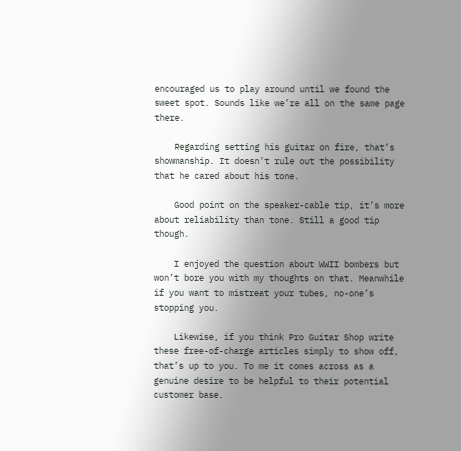encouraged us to play around until we found the sweet spot. Sounds like we’re all on the same page there.

    Regarding setting his guitar on fire, that’s showmanship. It doesn’t rule out the possibility that he cared about his tone.

    Good point on the speaker-cable tip, it’s more about reliability than tone. Still a good tip though.

    I enjoyed the question about WWII bombers but won’t bore you with my thoughts on that. Meanwhile if you want to mistreat your tubes, no-one’s stopping you.

    Likewise, if you think Pro Guitar Shop write these free-of-charge articles simply to show off, that’s up to you. To me it comes across as a genuine desire to be helpful to their potential customer base.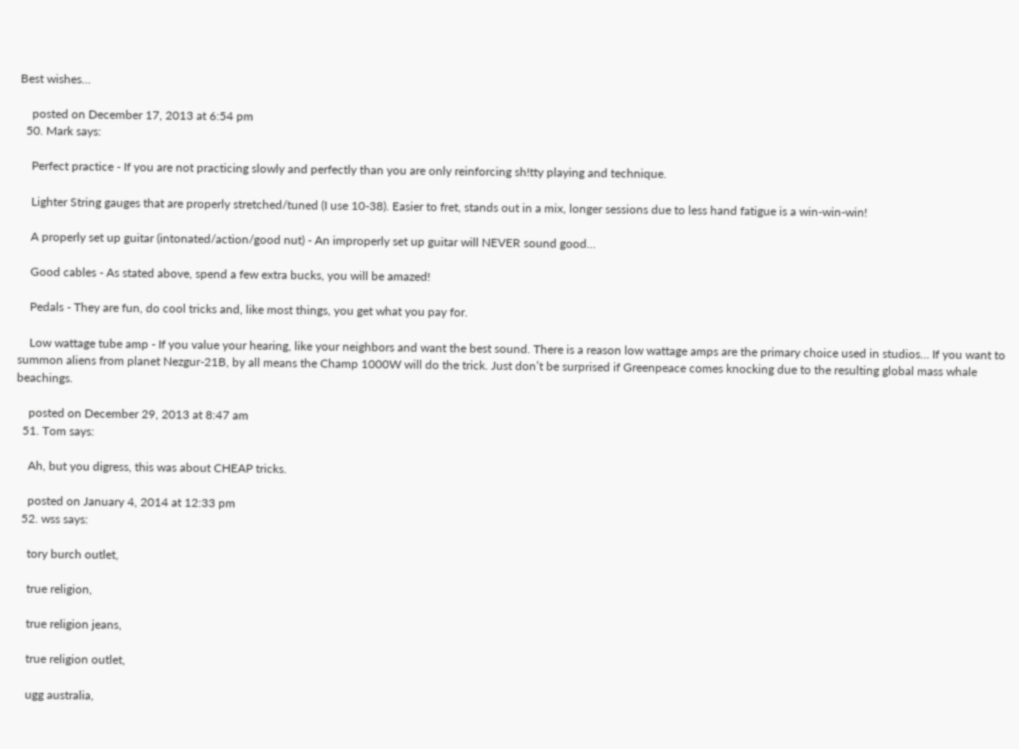Best wishes…

    posted on December 17, 2013 at 6:54 pm
  50. Mark says:

    Perfect practice - If you are not practicing slowly and perfectly than you are only reinforcing sh!tty playing and technique.

    Lighter String gauges that are properly stretched/tuned (I use 10-38). Easier to fret, stands out in a mix, longer sessions due to less hand fatigue is a win-win-win!

    A properly set up guitar (intonated/action/good nut) - An improperly set up guitar will NEVER sound good…

    Good cables - As stated above, spend a few extra bucks, you will be amazed!

    Pedals - They are fun, do cool tricks and, like most things, you get what you pay for.

    Low wattage tube amp - If you value your hearing, like your neighbors and want the best sound. There is a reason low wattage amps are the primary choice used in studios… If you want to summon aliens from planet Nezgur-21B, by all means the Champ 1000W will do the trick. Just don’t be surprised if Greenpeace comes knocking due to the resulting global mass whale beachings.

    posted on December 29, 2013 at 8:47 am
  51. Tom says:

    Ah, but you digress, this was about CHEAP tricks.

    posted on January 4, 2014 at 12:33 pm
  52. wss says:

    tory burch outlet,

    true religion,

    true religion jeans,

    true religion outlet,

    ugg australia,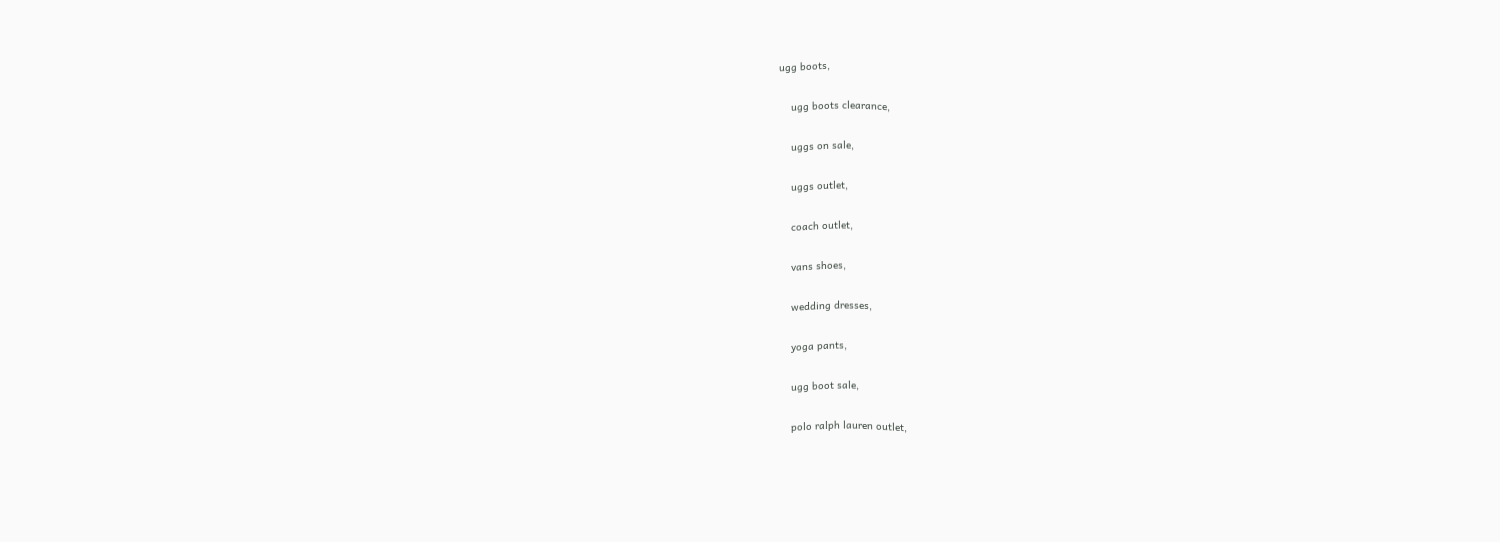ugg boots,

    ugg boots clearance,

    uggs on sale,

    uggs outlet,

    coach outlet,

    vans shoes,

    wedding dresses,

    yoga pants,

    ugg boot sale,

    polo ralph lauren outlet,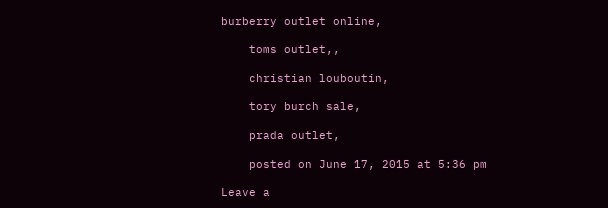burberry outlet online,

    toms outlet,,

    christian louboutin,

    tory burch sale,

    prada outlet,

    posted on June 17, 2015 at 5:36 pm

Leave a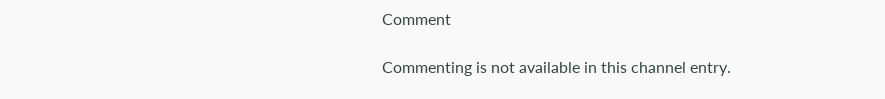Comment

Commenting is not available in this channel entry.